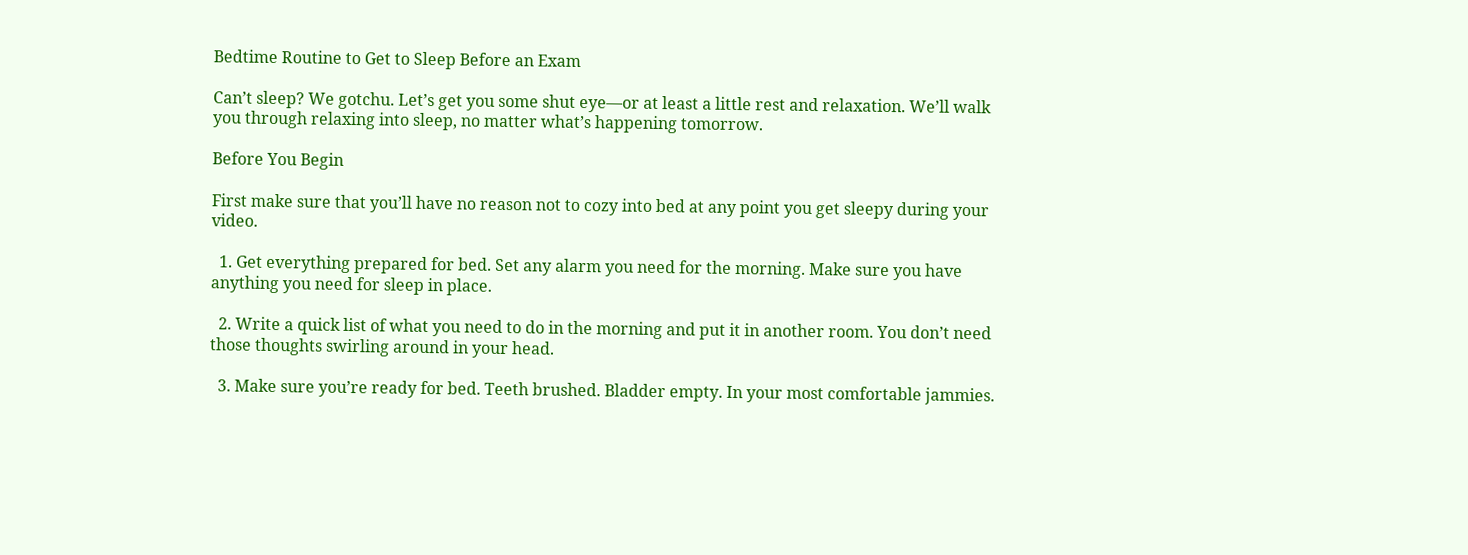Bedtime Routine to Get to Sleep Before an Exam

Can’t sleep? We gotchu. Let’s get you some shut eye—or at least a little rest and relaxation. We’ll walk you through relaxing into sleep, no matter what’s happening tomorrow.

Before You Begin

First make sure that you’ll have no reason not to cozy into bed at any point you get sleepy during your video.

  1. Get everything prepared for bed. Set any alarm you need for the morning. Make sure you have anything you need for sleep in place.

  2. Write a quick list of what you need to do in the morning and put it in another room. You don’t need those thoughts swirling around in your head.

  3. Make sure you’re ready for bed. Teeth brushed. Bladder empty. In your most comfortable jammies.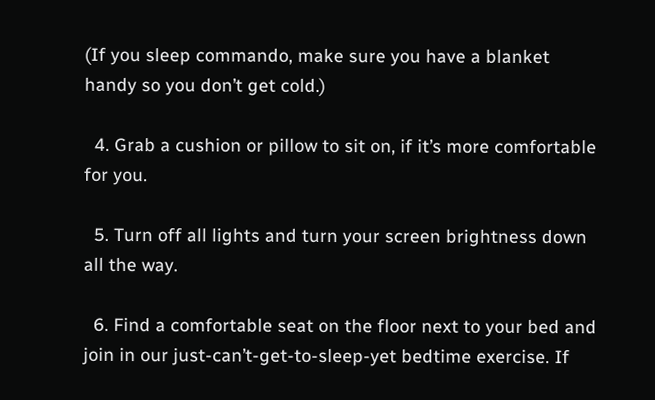(If you sleep commando, make sure you have a blanket handy so you don’t get cold.)

  4. Grab a cushion or pillow to sit on, if it’s more comfortable for you.

  5. Turn off all lights and turn your screen brightness down all the way.

  6. Find a comfortable seat on the floor next to your bed and join in our just-can’t-get-to-sleep-yet bedtime exercise. If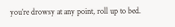you’re drowsy at any point, roll up to bed.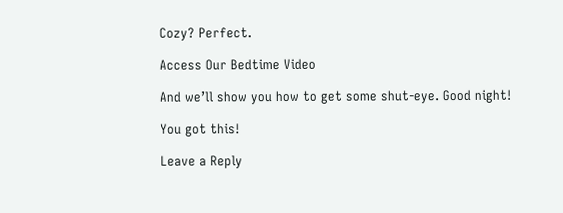Cozy? Perfect.

Access Our Bedtime Video

And we’ll show you how to get some shut-eye. Good night!

You got this!

Leave a Reply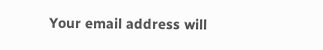Your email address will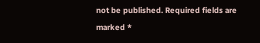not be published. Required fields are marked *